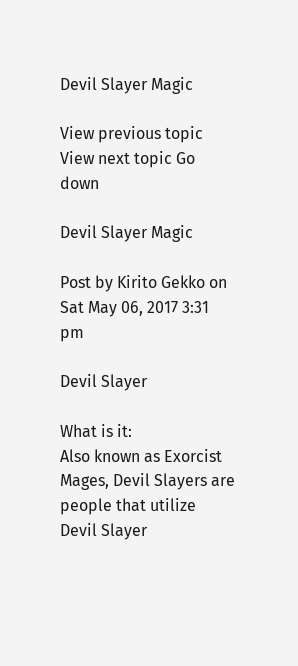Devil Slayer Magic

View previous topic View next topic Go down

Devil Slayer Magic

Post by Kirito Gekko on Sat May 06, 2017 3:31 pm

Devil Slayer

What is it:
Also known as Exorcist Mages, Devil Slayers are people that utilize Devil Slayer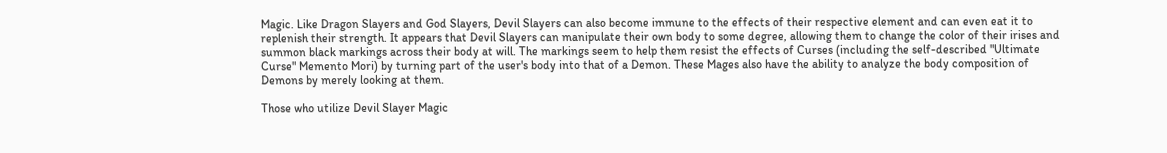Magic. Like Dragon Slayers and God Slayers, Devil Slayers can also become immune to the effects of their respective element and can even eat it to replenish their strength. It appears that Devil Slayers can manipulate their own body to some degree, allowing them to change the color of their irises and summon black markings across their body at will. The markings seem to help them resist the effects of Curses (including the self-described "Ultimate Curse" Memento Mori) by turning part of the user's body into that of a Demon. These Mages also have the ability to analyze the body composition of Demons by merely looking at them.

Those who utilize Devil Slayer Magic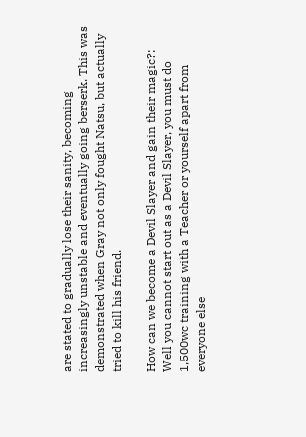are stated to gradually lose their sanity, becoming increasingly unstable and eventually going berserk. This was demonstrated when Gray not only fought Natsu, but actually tried to kill his friend.

How can we become a Devil Slayer and gain their magic?:
Well you cannot start out as a Devil Slayer, you must do 1,500wc training with a Teacher or yourself apart from everyone else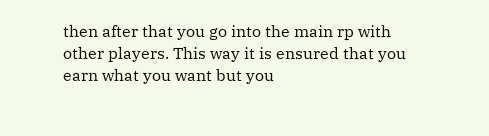then after that you go into the main rp with other players. This way it is ensured that you earn what you want but you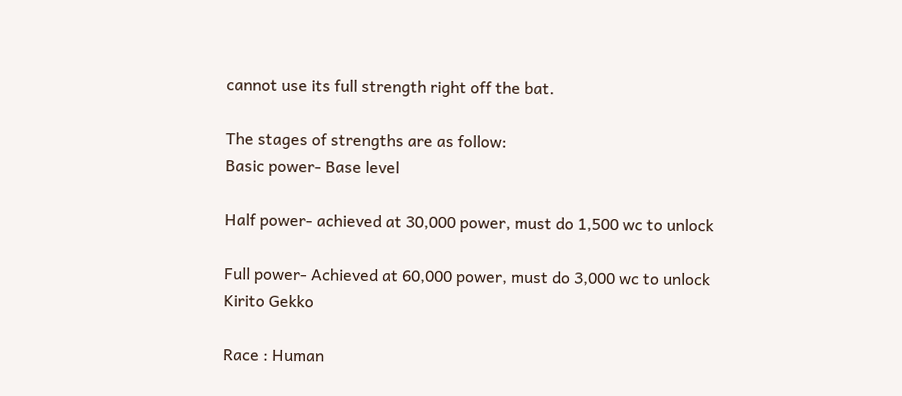cannot use its full strength right off the bat.

The stages of strengths are as follow:
Basic power- Base level

Half power- achieved at 30,000 power, must do 1,500 wc to unlock

Full power- Achieved at 60,000 power, must do 3,000 wc to unlock
Kirito Gekko

Race : Human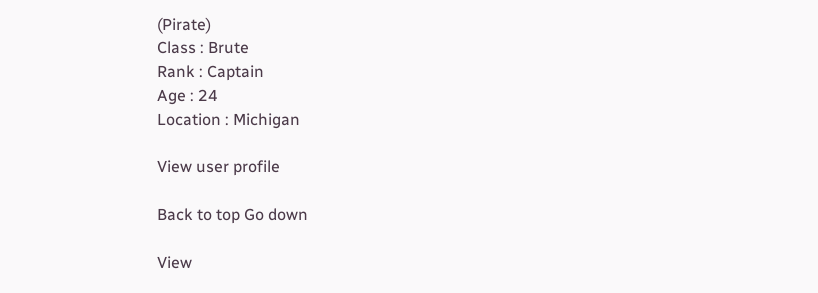(Pirate)
Class : Brute
Rank : Captain
Age : 24
Location : Michigan

View user profile

Back to top Go down

View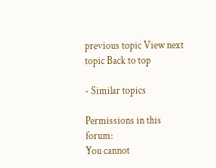previous topic View next topic Back to top

- Similar topics

Permissions in this forum:
You cannot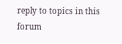reply to topics in this forum